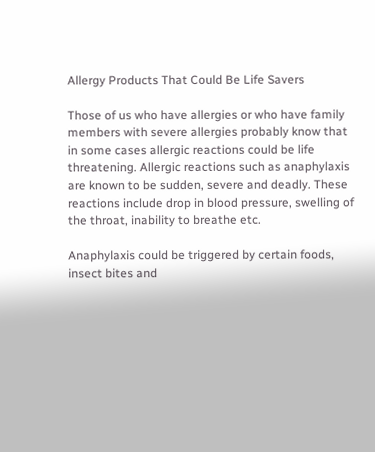Allergy Products That Could Be Life Savers

Those of us who have allergies or who have family members with severe allergies probably know that in some cases allergic reactions could be life threatening. Allergic reactions such as anaphylaxis are known to be sudden, severe and deadly. These reactions include drop in blood pressure, swelling of the throat, inability to breathe etc.

Anaphylaxis could be triggered by certain foods, insect bites and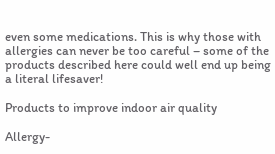even some medications. This is why those with allergies can never be too careful – some of the products described here could well end up being a literal lifesaver!

Products to improve indoor air quality

Allergy-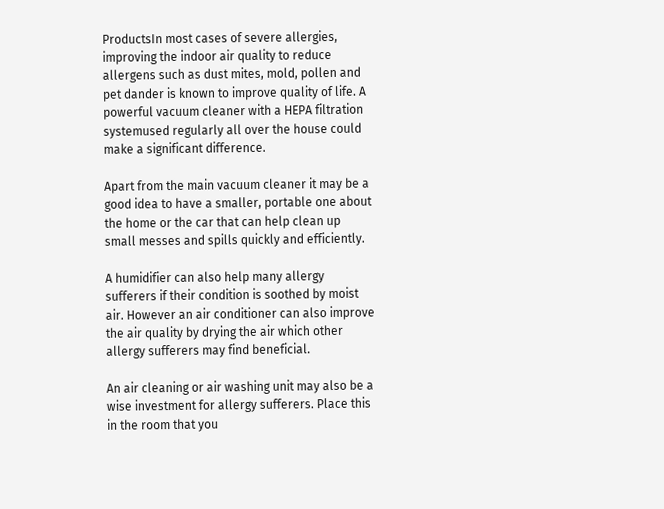ProductsIn most cases of severe allergies, improving the indoor air quality to reduce allergens such as dust mites, mold, pollen and pet dander is known to improve quality of life. A powerful vacuum cleaner with a HEPA filtration systemused regularly all over the house could make a significant difference.

Apart from the main vacuum cleaner it may be a good idea to have a smaller, portable one about the home or the car that can help clean up small messes and spills quickly and efficiently.

A humidifier can also help many allergy sufferers if their condition is soothed by moist air. However an air conditioner can also improve the air quality by drying the air which other allergy sufferers may find beneficial.

An air cleaning or air washing unit may also be a wise investment for allergy sufferers. Place this in the room that you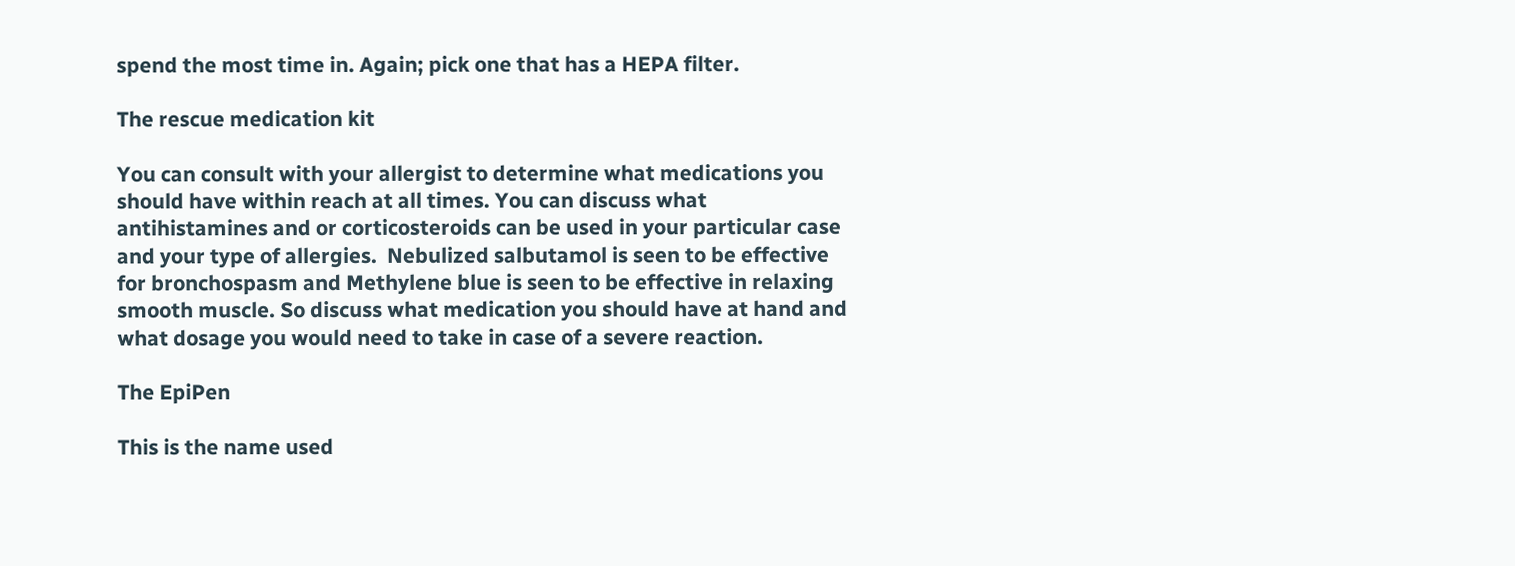spend the most time in. Again; pick one that has a HEPA filter.

The rescue medication kit

You can consult with your allergist to determine what medications you should have within reach at all times. You can discuss what antihistamines and or corticosteroids can be used in your particular case and your type of allergies.  Nebulized salbutamol is seen to be effective for bronchospasm and Methylene blue is seen to be effective in relaxing smooth muscle. So discuss what medication you should have at hand and what dosage you would need to take in case of a severe reaction.

The EpiPen

This is the name used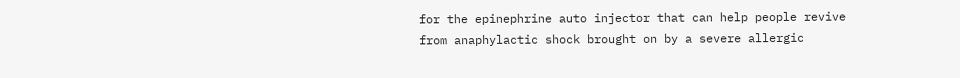for the epinephrine auto injector that can help people revive from anaphylactic shock brought on by a severe allergic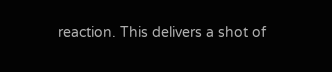reaction. This delivers a shot of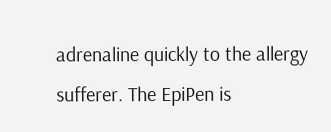adrenaline quickly to the allergy sufferer. The EpiPen is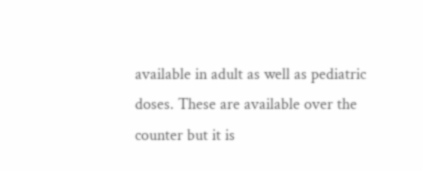available in adult as well as pediatric doses. These are available over the counter but it is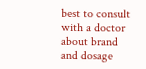best to consult with a doctor about brand and dosage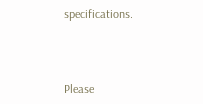specifications.



Please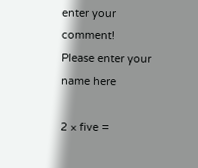enter your comment!
Please enter your name here

2 × five =